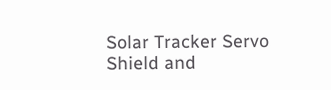Solar Tracker Servo Shield and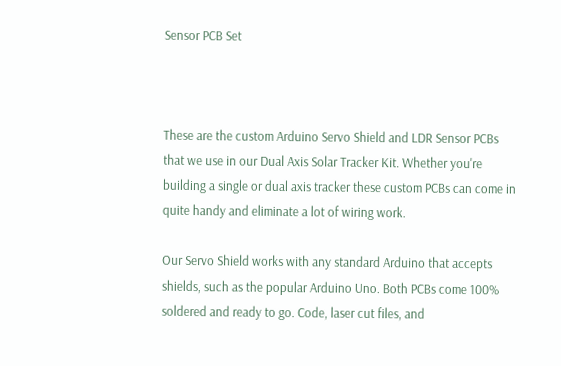Sensor PCB Set



These are the custom Arduino Servo Shield and LDR Sensor PCBs that we use in our Dual Axis Solar Tracker Kit. Whether you're building a single or dual axis tracker these custom PCBs can come in quite handy and eliminate a lot of wiring work.

Our Servo Shield works with any standard Arduino that accepts shields, such as the popular Arduino Uno. Both PCBs come 100% soldered and ready to go. Code, laser cut files, and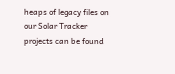heaps of legacy files on our Solar Tracker projects can be found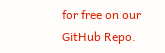for free on our GitHub Repo.